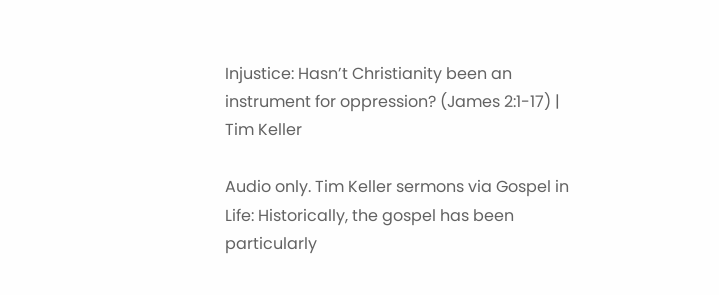Injustice: Hasn’t Christianity been an instrument for oppression? (James 2:1-17) | Tim Keller

Audio only. Tim Keller sermons via Gospel in Life: Historically, the gospel has been particularly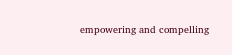empowering and compelling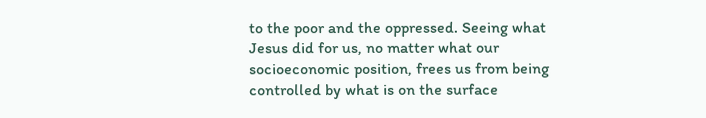to the poor and the oppressed. Seeing what Jesus did for us, no matter what our socioeconomic position, frees us from being controlled by what is on the surface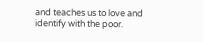and teaches us to love and identify with the poor.